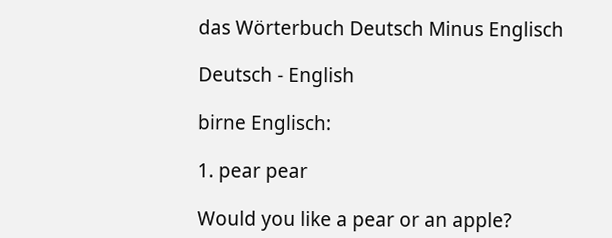das Wörterbuch Deutsch Minus Englisch

Deutsch - English

birne Englisch:

1. pear pear

Would you like a pear or an apple?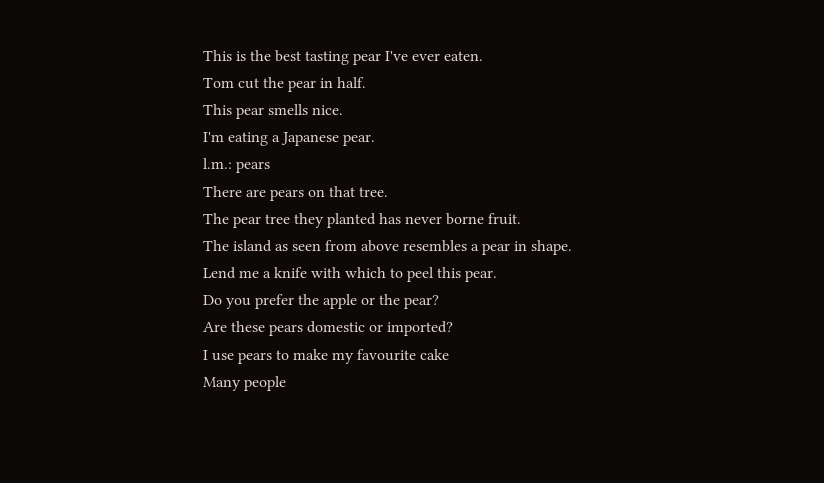This is the best tasting pear I've ever eaten.
Tom cut the pear in half.
This pear smells nice.
I'm eating a Japanese pear.
l.m.: pears
There are pears on that tree.
The pear tree they planted has never borne fruit.
The island as seen from above resembles a pear in shape.
Lend me a knife with which to peel this pear.
Do you prefer the apple or the pear?
Are these pears domestic or imported?
I use pears to make my favourite cake
Many people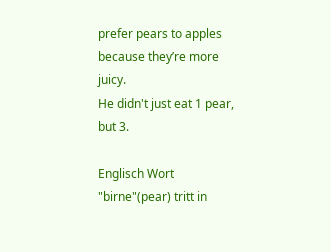prefer pears to apples because they’re more juicy.
He didn't just eat 1 pear, but 3.

Englisch Wort "birne"(pear) tritt in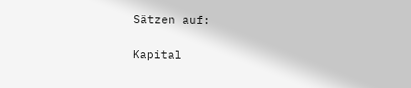Sätzen auf:

Kapital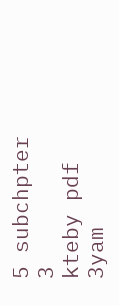5 subchpter 3
kteby pdf 3yam